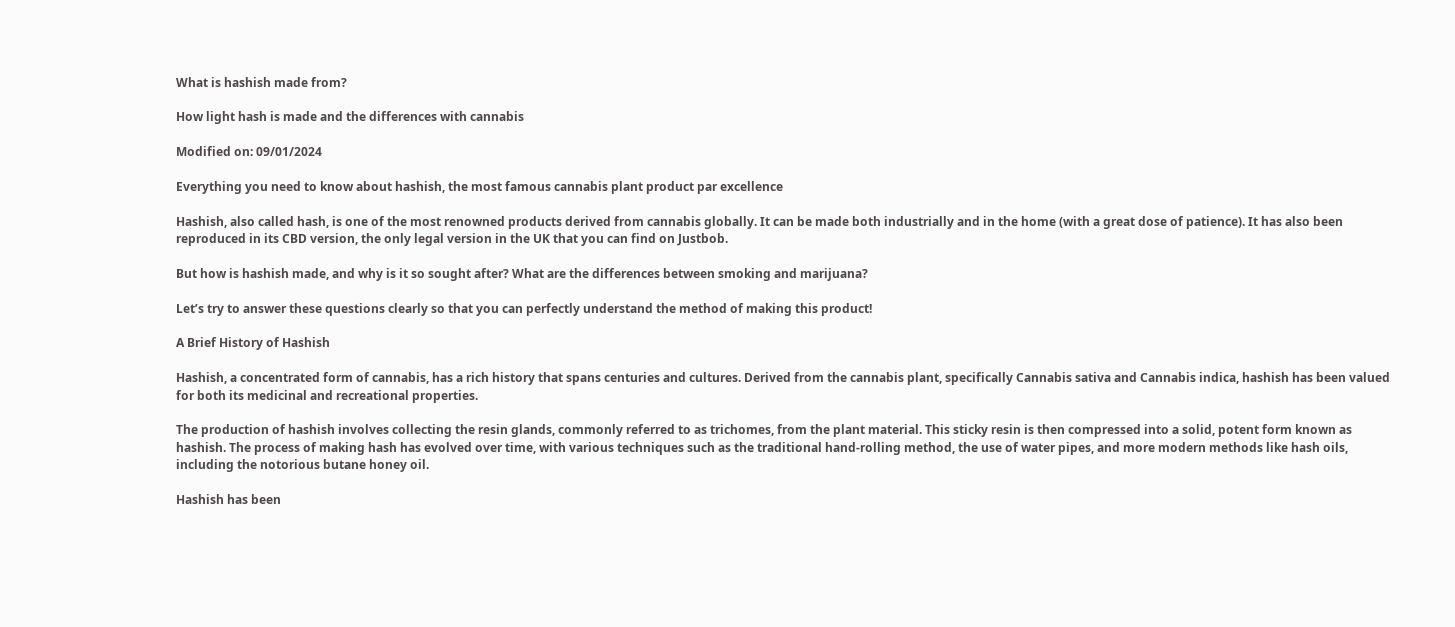What is hashish made from?

How light hash is made and the differences with cannabis

Modified on: 09/01/2024

Everything you need to know about hashish, the most famous cannabis plant product par excellence

Hashish, also called hash, is one of the most renowned products derived from cannabis globally. It can be made both industrially and in the home (with a great dose of patience). It has also been reproduced in its CBD version, the only legal version in the UK that you can find on Justbob.

But how is hashish made, and why is it so sought after? What are the differences between smoking and marijuana?

Let’s try to answer these questions clearly so that you can perfectly understand the method of making this product!

A Brief History of Hashish

Hashish, a concentrated form of cannabis, has a rich history that spans centuries and cultures. Derived from the cannabis plant, specifically Cannabis sativa and Cannabis indica, hashish has been valued for both its medicinal and recreational properties.

The production of hashish involves collecting the resin glands, commonly referred to as trichomes, from the plant material. This sticky resin is then compressed into a solid, potent form known as hashish. The process of making hash has evolved over time, with various techniques such as the traditional hand-rolling method, the use of water pipes, and more modern methods like hash oils, including the notorious butane honey oil.

Hashish has been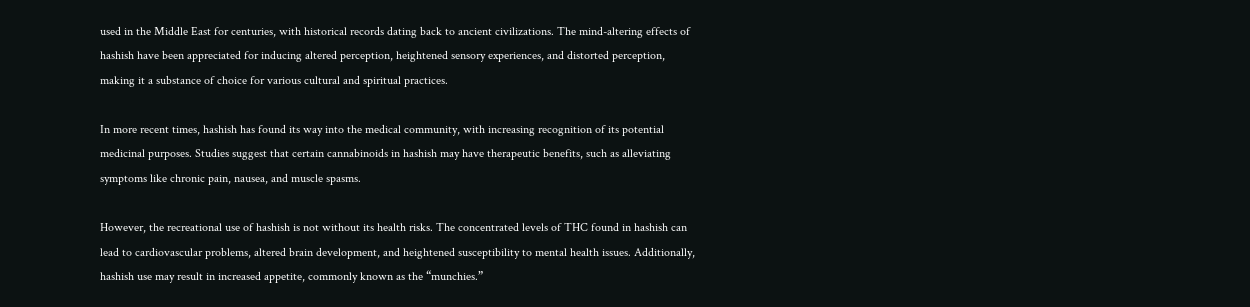used in the Middle East for centuries, with historical records dating back to ancient civilizations. The mind-altering effects of hashish have been appreciated for inducing altered perception, heightened sensory experiences, and distorted perception, making it a substance of choice for various cultural and spiritual practices.

In more recent times, hashish has found its way into the medical community, with increasing recognition of its potential medicinal purposes. Studies suggest that certain cannabinoids in hashish may have therapeutic benefits, such as alleviating symptoms like chronic pain, nausea, and muscle spasms.

However, the recreational use of hashish is not without its health risks. The concentrated levels of THC found in hashish can lead to cardiovascular problems, altered brain development, and heightened susceptibility to mental health issues. Additionally, hashish use may result in increased appetite, commonly known as the “munchies.”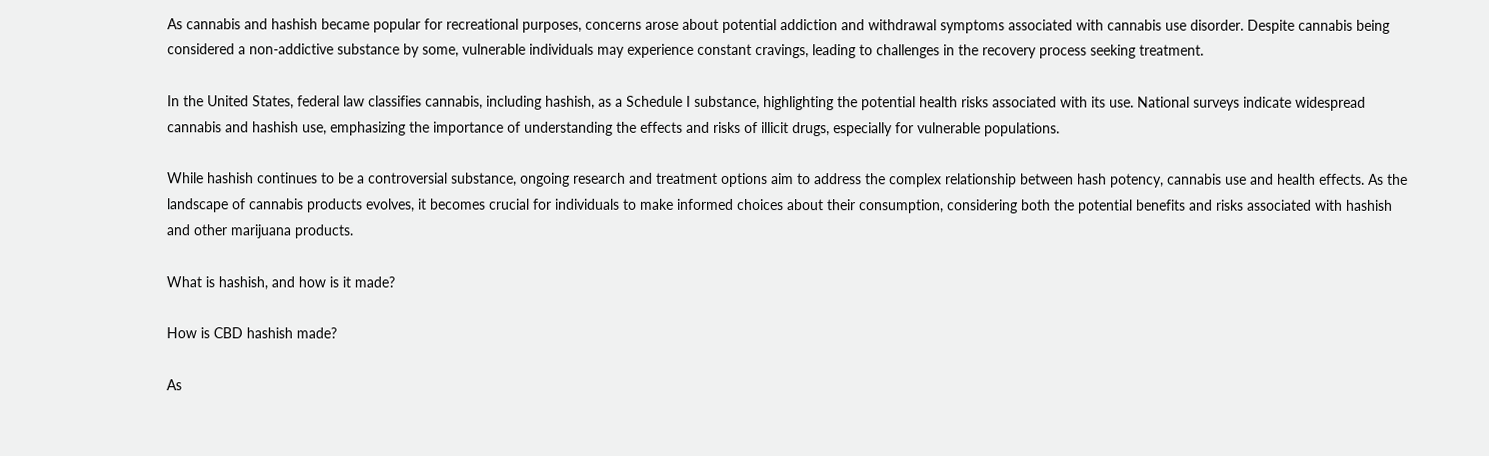As cannabis and hashish became popular for recreational purposes, concerns arose about potential addiction and withdrawal symptoms associated with cannabis use disorder. Despite cannabis being considered a non-addictive substance by some, vulnerable individuals may experience constant cravings, leading to challenges in the recovery process seeking treatment.

In the United States, federal law classifies cannabis, including hashish, as a Schedule I substance, highlighting the potential health risks associated with its use. National surveys indicate widespread cannabis and hashish use, emphasizing the importance of understanding the effects and risks of illicit drugs, especially for vulnerable populations.

While hashish continues to be a controversial substance, ongoing research and treatment options aim to address the complex relationship between hash potency, cannabis use and health effects. As the landscape of cannabis products evolves, it becomes crucial for individuals to make informed choices about their consumption, considering both the potential benefits and risks associated with hashish and other marijuana products.

What is hashish, and how is it made?

How is CBD hashish made?

As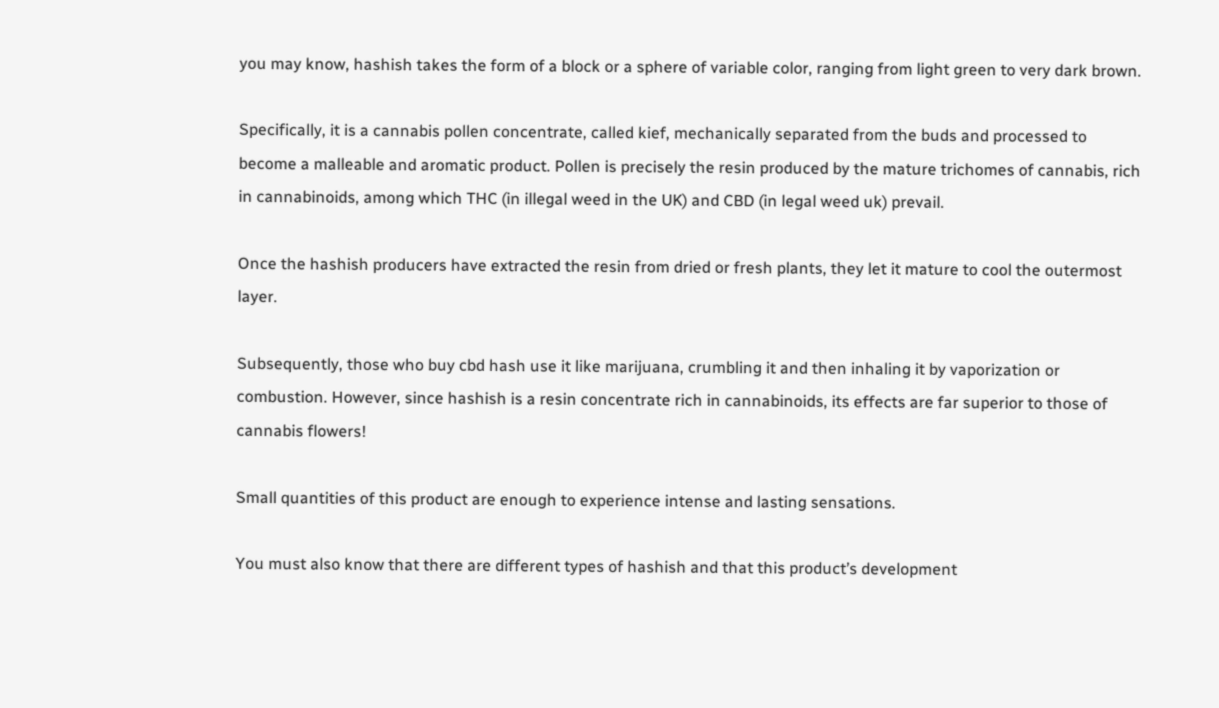you may know, hashish takes the form of a block or a sphere of variable color, ranging from light green to very dark brown.

Specifically, it is a cannabis pollen concentrate, called kief, mechanically separated from the buds and processed to become a malleable and aromatic product. Pollen is precisely the resin produced by the mature trichomes of cannabis, rich in cannabinoids, among which THC (in illegal weed in the UK) and CBD (in legal weed uk) prevail.

Once the hashish producers have extracted the resin from dried or fresh plants, they let it mature to cool the outermost layer.

Subsequently, those who buy cbd hash use it like marijuana, crumbling it and then inhaling it by vaporization or combustion. However, since hashish is a resin concentrate rich in cannabinoids, its effects are far superior to those of cannabis flowers!

Small quantities of this product are enough to experience intense and lasting sensations.

You must also know that there are different types of hashish and that this product’s development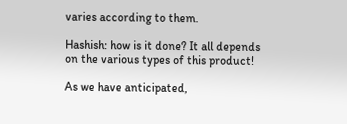varies according to them.

Hashish: how is it done? It all depends on the various types of this product!

As we have anticipated,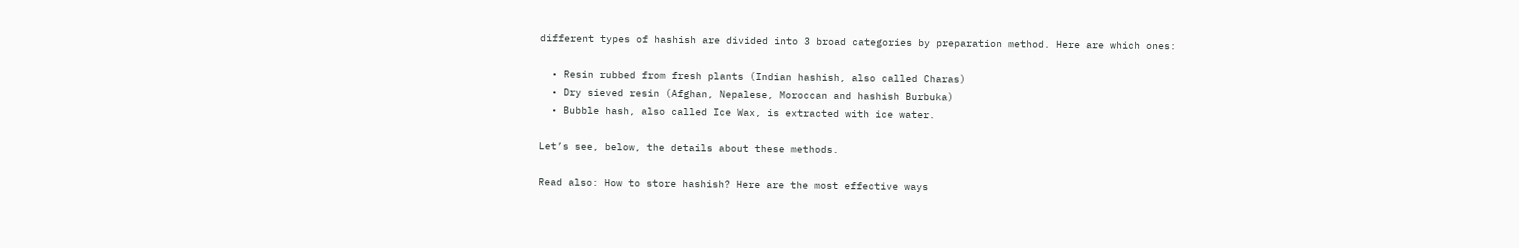different types of hashish are divided into 3 broad categories by preparation method. Here are which ones:

  • Resin rubbed from fresh plants (Indian hashish, also called Charas)
  • Dry sieved resin (Afghan, Nepalese, Moroccan and hashish Burbuka)
  • Bubble hash, also called Ice Wax, is extracted with ice water.

Let’s see, below, the details about these methods.

Read also: How to store hashish? Here are the most effective ways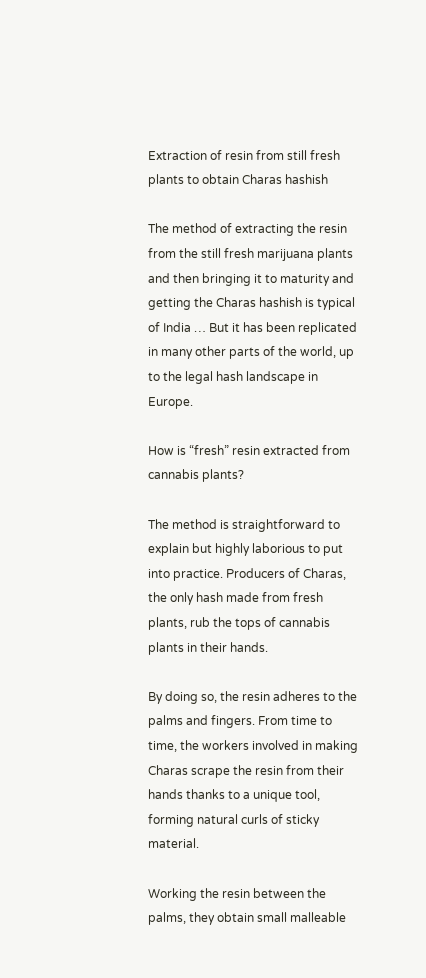Extraction of resin from still fresh plants to obtain Charas hashish

The method of extracting the resin from the still fresh marijuana plants and then bringing it to maturity and getting the Charas hashish is typical of India … But it has been replicated in many other parts of the world, up to the legal hash landscape in Europe.

How is “fresh” resin extracted from cannabis plants?

The method is straightforward to explain but highly laborious to put into practice. Producers of Charas, the only hash made from fresh plants, rub the tops of cannabis plants in their hands.

By doing so, the resin adheres to the palms and fingers. From time to time, the workers involved in making Charas scrape the resin from their hands thanks to a unique tool, forming natural curls of sticky material.

Working the resin between the palms, they obtain small malleable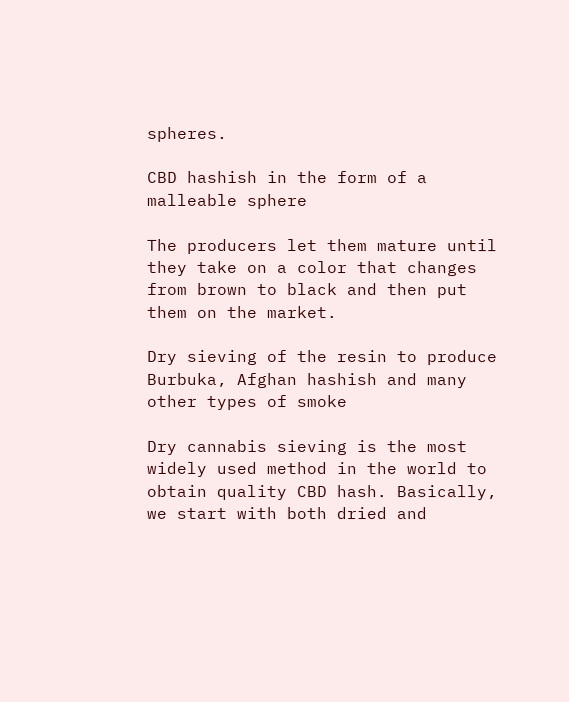spheres.

CBD hashish in the form of a malleable sphere

The producers let them mature until they take on a color that changes from brown to black and then put them on the market.

Dry sieving of the resin to produce Burbuka, Afghan hashish and many other types of smoke

Dry cannabis sieving is the most widely used method in the world to obtain quality CBD hash. Basically, we start with both dried and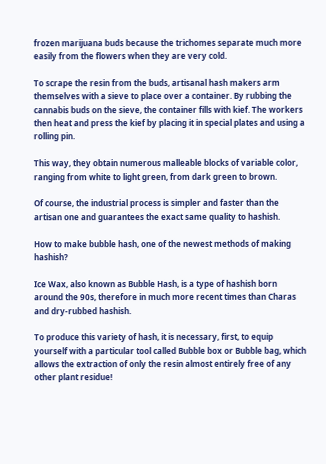frozen marijuana buds because the trichomes separate much more easily from the flowers when they are very cold.

To scrape the resin from the buds, artisanal hash makers arm themselves with a sieve to place over a container. By rubbing the cannabis buds on the sieve, the container fills with kief. The workers then heat and press the kief by placing it in special plates and using a rolling pin.

This way, they obtain numerous malleable blocks of variable color, ranging from white to light green, from dark green to brown.

Of course, the industrial process is simpler and faster than the artisan one and guarantees the exact same quality to hashish.

How to make bubble hash, one of the newest methods of making hashish?

Ice Wax, also known as Bubble Hash, is a type of hashish born around the 90s, therefore in much more recent times than Charas and dry-rubbed hashish.

To produce this variety of hash, it is necessary, first, to equip yourself with a particular tool called Bubble box or Bubble bag, which allows the extraction of only the resin almost entirely free of any other plant residue!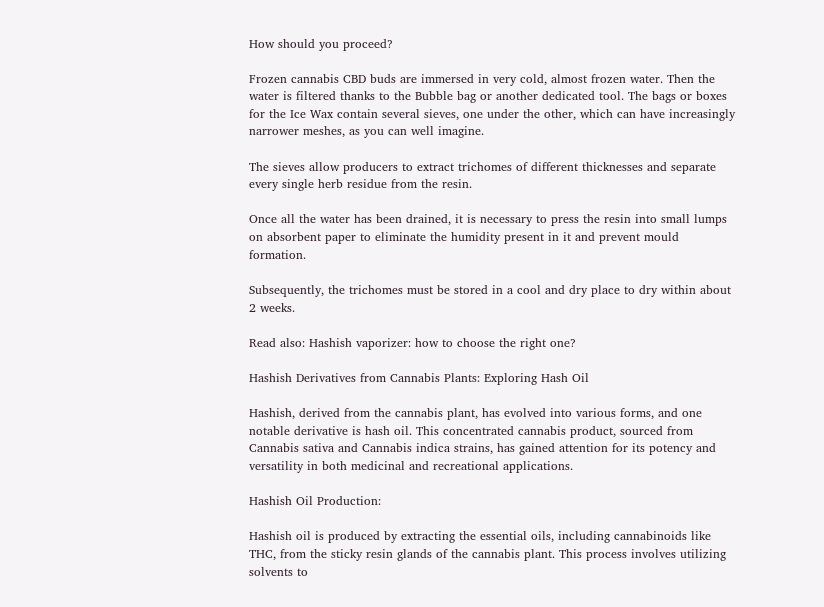How should you proceed?

Frozen cannabis CBD buds are immersed in very cold, almost frozen water. Then the water is filtered thanks to the Bubble bag or another dedicated tool. The bags or boxes for the Ice Wax contain several sieves, one under the other, which can have increasingly narrower meshes, as you can well imagine.

The sieves allow producers to extract trichomes of different thicknesses and separate every single herb residue from the resin.

Once all the water has been drained, it is necessary to press the resin into small lumps on absorbent paper to eliminate the humidity present in it and prevent mould formation.

Subsequently, the trichomes must be stored in a cool and dry place to dry within about 2 weeks.

Read also: Hashish vaporizer: how to choose the right one?

Hashish Derivatives from Cannabis Plants: Exploring Hash Oil

Hashish, derived from the cannabis plant, has evolved into various forms, and one notable derivative is hash oil. This concentrated cannabis product, sourced from Cannabis sativa and Cannabis indica strains, has gained attention for its potency and versatility in both medicinal and recreational applications.

Hashish Oil Production:

Hashish oil is produced by extracting the essential oils, including cannabinoids like THC, from the sticky resin glands of the cannabis plant. This process involves utilizing solvents to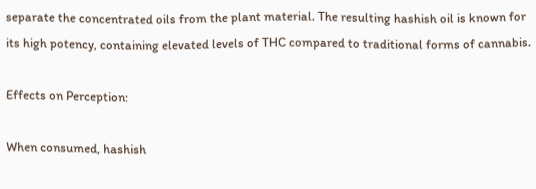separate the concentrated oils from the plant material. The resulting hashish oil is known for its high potency, containing elevated levels of THC compared to traditional forms of cannabis.

Effects on Perception:

When consumed, hashish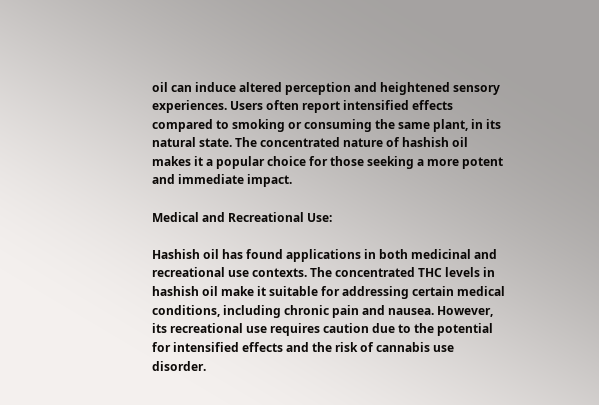oil can induce altered perception and heightened sensory experiences. Users often report intensified effects compared to smoking or consuming the same plant, in its natural state. The concentrated nature of hashish oil makes it a popular choice for those seeking a more potent and immediate impact.

Medical and Recreational Use:

Hashish oil has found applications in both medicinal and recreational use contexts. The concentrated THC levels in hashish oil make it suitable for addressing certain medical conditions, including chronic pain and nausea. However, its recreational use requires caution due to the potential for intensified effects and the risk of cannabis use disorder.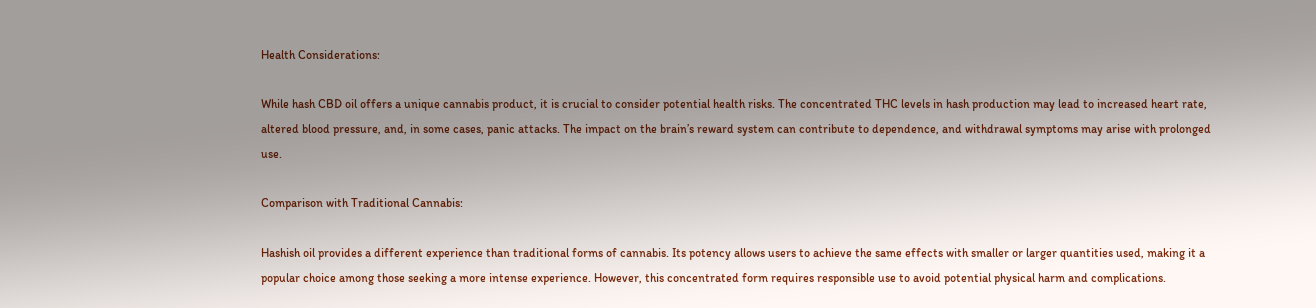Health Considerations:

While hash CBD oil offers a unique cannabis product, it is crucial to consider potential health risks. The concentrated THC levels in hash production may lead to increased heart rate, altered blood pressure, and, in some cases, panic attacks. The impact on the brain’s reward system can contribute to dependence, and withdrawal symptoms may arise with prolonged use.

Comparison with Traditional Cannabis:

Hashish oil provides a different experience than traditional forms of cannabis. Its potency allows users to achieve the same effects with smaller or larger quantities used, making it a popular choice among those seeking a more intense experience. However, this concentrated form requires responsible use to avoid potential physical harm and complications.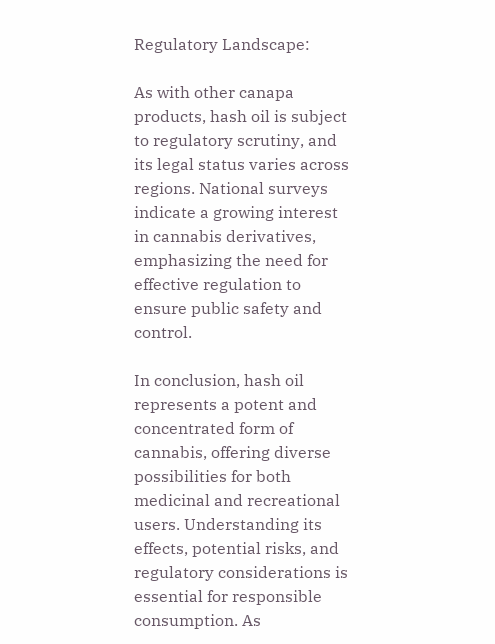Regulatory Landscape:

As with other canapa products, hash oil is subject to regulatory scrutiny, and its legal status varies across regions. National surveys indicate a growing interest in cannabis derivatives, emphasizing the need for effective regulation to ensure public safety and control.

In conclusion, hash oil represents a potent and concentrated form of cannabis, offering diverse possibilities for both medicinal and recreational users. Understanding its effects, potential risks, and regulatory considerations is essential for responsible consumption. As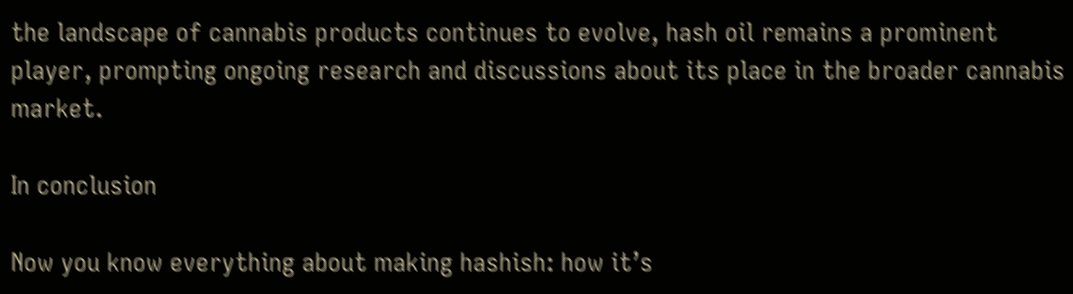the landscape of cannabis products continues to evolve, hash oil remains a prominent player, prompting ongoing research and discussions about its place in the broader cannabis market.

In conclusion

Now you know everything about making hashish: how it’s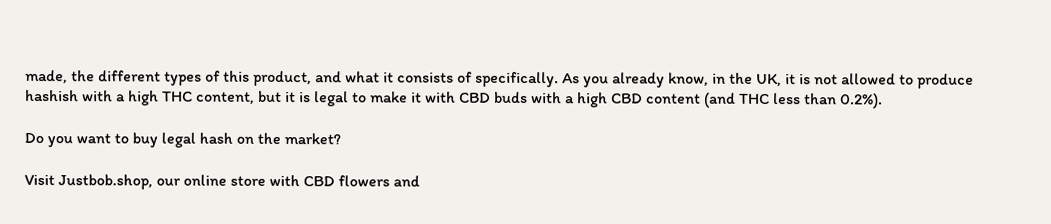made, the different types of this product, and what it consists of specifically. As you already know, in the UK, it is not allowed to produce hashish with a high THC content, but it is legal to make it with CBD buds with a high CBD content (and THC less than 0.2%).

Do you want to buy legal hash on the market?

Visit Justbob.shop, our online store with CBD flowers and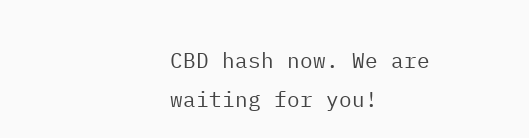CBD hash now. We are waiting for you!